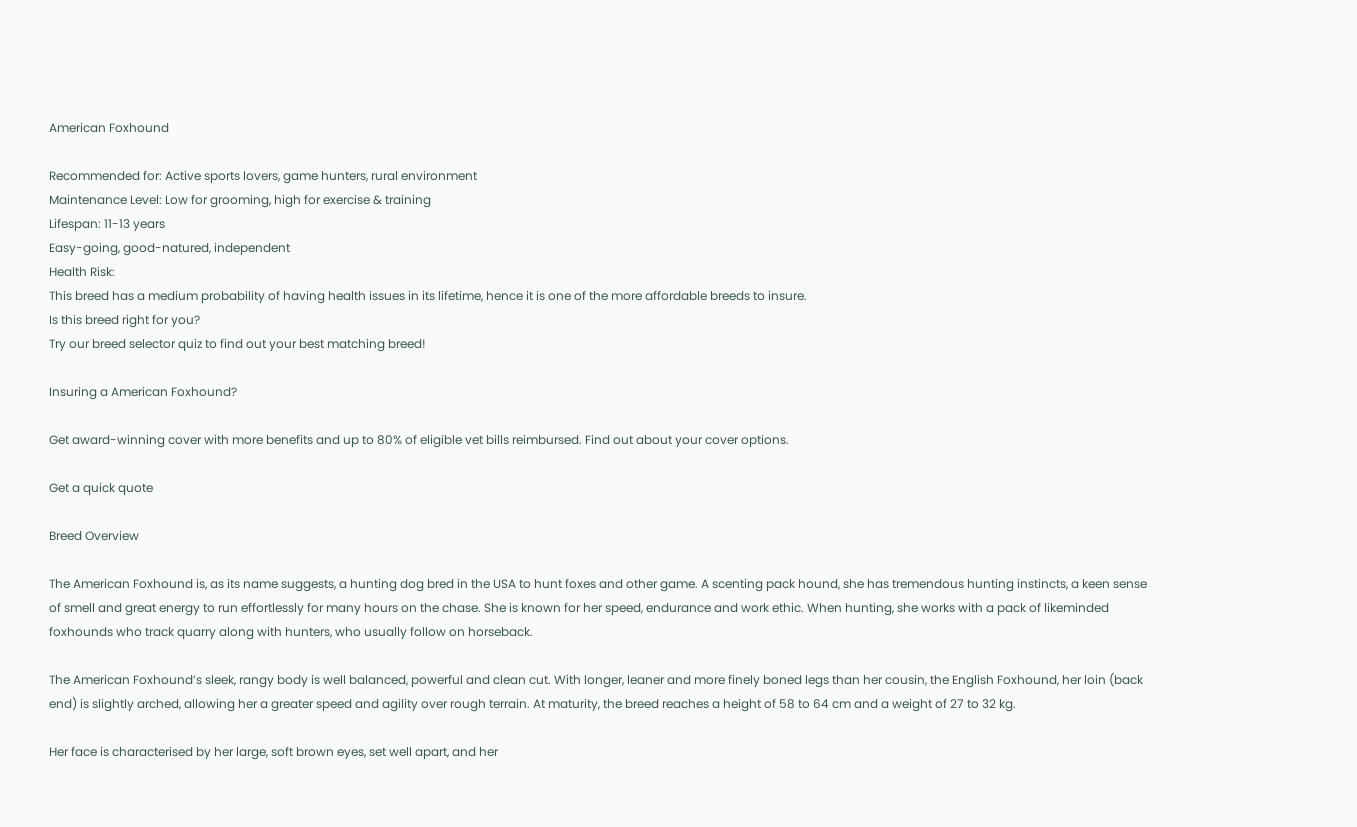American Foxhound

Recommended for: Active sports lovers, game hunters, rural environment
Maintenance Level: Low for grooming, high for exercise & training
Lifespan: 11-13 years
Easy-going, good-natured, independent
Health Risk:
This breed has a medium probability of having health issues in its lifetime, hence it is one of the more affordable breeds to insure.
Is this breed right for you?
Try our breed selector quiz to find out your best matching breed!

Insuring a American Foxhound?

Get award-winning cover with more benefits and up to 80% of eligible vet bills reimbursed. Find out about your cover options.

Get a quick quote

Breed Overview

The American Foxhound is, as its name suggests, a hunting dog bred in the USA to hunt foxes and other game. A scenting pack hound, she has tremendous hunting instincts, a keen sense of smell and great energy to run effortlessly for many hours on the chase. She is known for her speed, endurance and work ethic. When hunting, she works with a pack of likeminded foxhounds who track quarry along with hunters, who usually follow on horseback.

The American Foxhound’s sleek, rangy body is well balanced, powerful and clean cut. With longer, leaner and more finely boned legs than her cousin, the English Foxhound, her loin (back end) is slightly arched, allowing her a greater speed and agility over rough terrain. At maturity, the breed reaches a height of 58 to 64 cm and a weight of 27 to 32 kg.

Her face is characterised by her large, soft brown eyes, set well apart, and her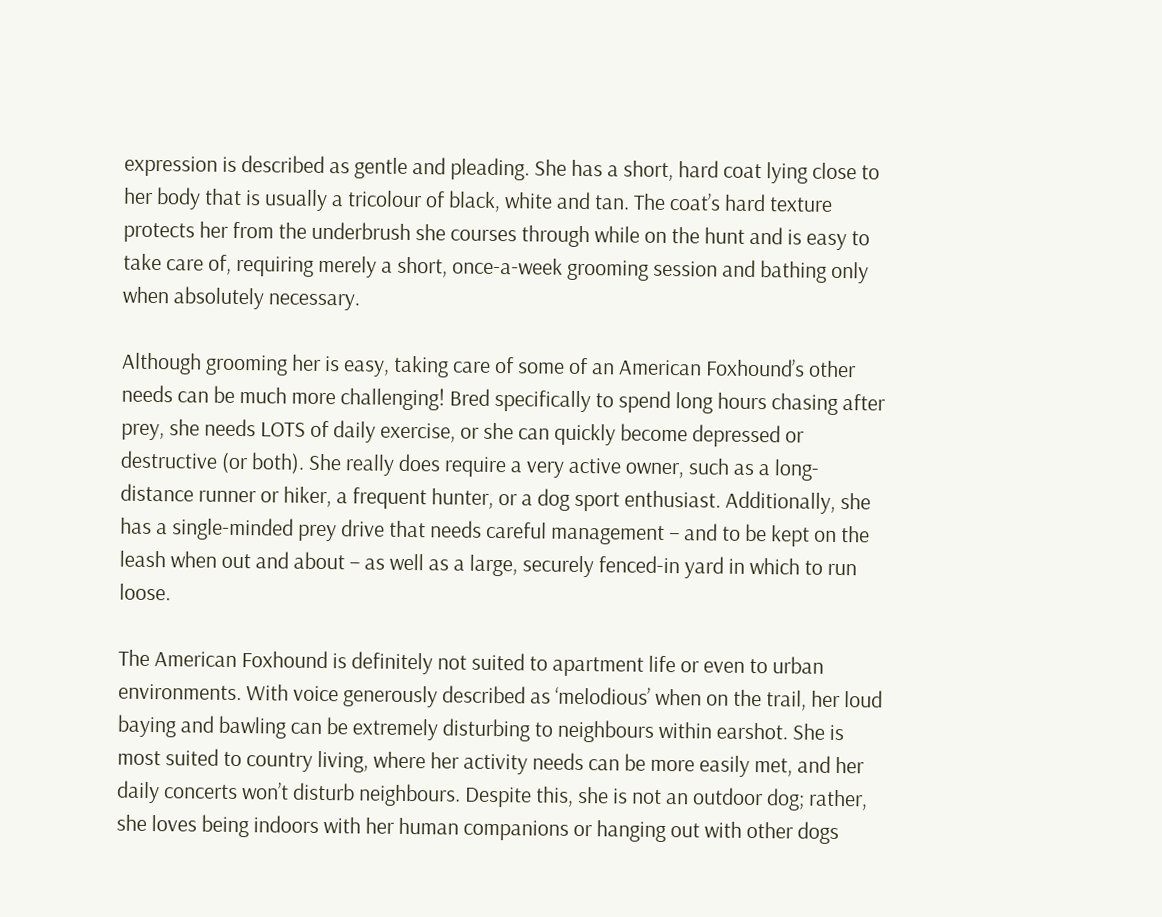expression is described as gentle and pleading. She has a short, hard coat lying close to her body that is usually a tricolour of black, white and tan. The coat’s hard texture protects her from the underbrush she courses through while on the hunt and is easy to take care of, requiring merely a short, once-a-week grooming session and bathing only when absolutely necessary.

Although grooming her is easy, taking care of some of an American Foxhound’s other needs can be much more challenging! Bred specifically to spend long hours chasing after prey, she needs LOTS of daily exercise, or she can quickly become depressed or destructive (or both). She really does require a very active owner, such as a long-distance runner or hiker, a frequent hunter, or a dog sport enthusiast. Additionally, she has a single-minded prey drive that needs careful management – and to be kept on the leash when out and about – as well as a large, securely fenced-in yard in which to run loose.

The American Foxhound is definitely not suited to apartment life or even to urban environments. With voice generously described as ‘melodious’ when on the trail, her loud baying and bawling can be extremely disturbing to neighbours within earshot. She is most suited to country living, where her activity needs can be more easily met, and her daily concerts won’t disturb neighbours. Despite this, she is not an outdoor dog; rather, she loves being indoors with her human companions or hanging out with other dogs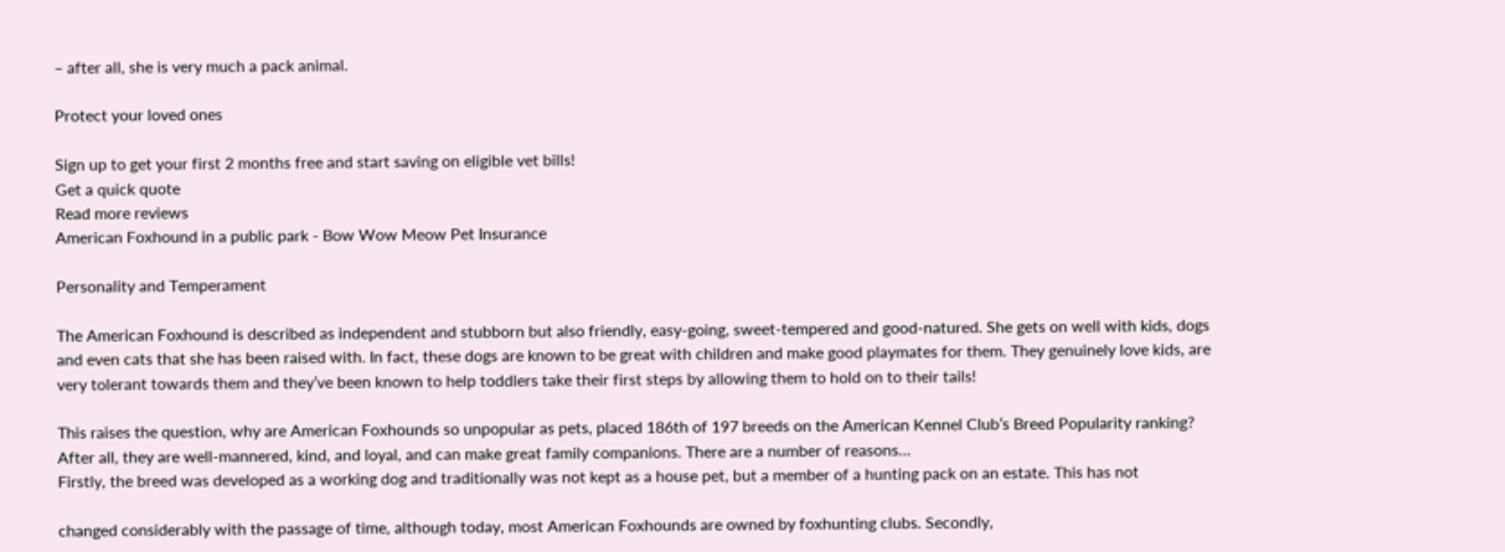– after all, she is very much a pack animal.

Protect your loved ones

Sign up to get your first 2 months free and start saving on eligible vet bills!
Get a quick quote
Read more reviews
American Foxhound in a public park - Bow Wow Meow Pet Insurance

Personality and Temperament

The American Foxhound is described as independent and stubborn but also friendly, easy-going, sweet-tempered and good-natured. She gets on well with kids, dogs and even cats that she has been raised with. In fact, these dogs are known to be great with children and make good playmates for them. They genuinely love kids, are very tolerant towards them and they’ve been known to help toddlers take their first steps by allowing them to hold on to their tails!

This raises the question, why are American Foxhounds so unpopular as pets, placed 186th of 197 breeds on the American Kennel Club’s Breed Popularity ranking? After all, they are well-mannered, kind, and loyal, and can make great family companions. There are a number of reasons…
Firstly, the breed was developed as a working dog and traditionally was not kept as a house pet, but a member of a hunting pack on an estate. This has not

changed considerably with the passage of time, although today, most American Foxhounds are owned by foxhunting clubs. Secondly,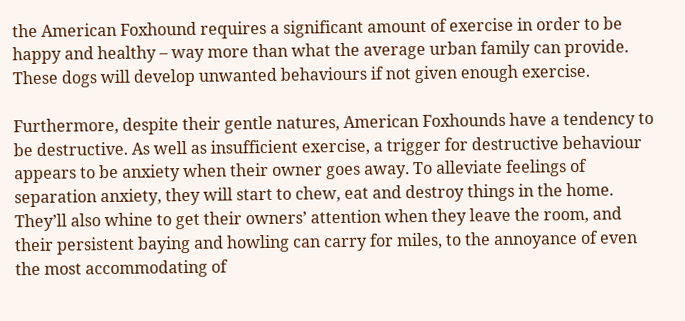the American Foxhound requires a significant amount of exercise in order to be happy and healthy – way more than what the average urban family can provide. These dogs will develop unwanted behaviours if not given enough exercise.

Furthermore, despite their gentle natures, American Foxhounds have a tendency to be destructive. As well as insufficient exercise, a trigger for destructive behaviour appears to be anxiety when their owner goes away. To alleviate feelings of separation anxiety, they will start to chew, eat and destroy things in the home. They’ll also whine to get their owners’ attention when they leave the room, and their persistent baying and howling can carry for miles, to the annoyance of even the most accommodating of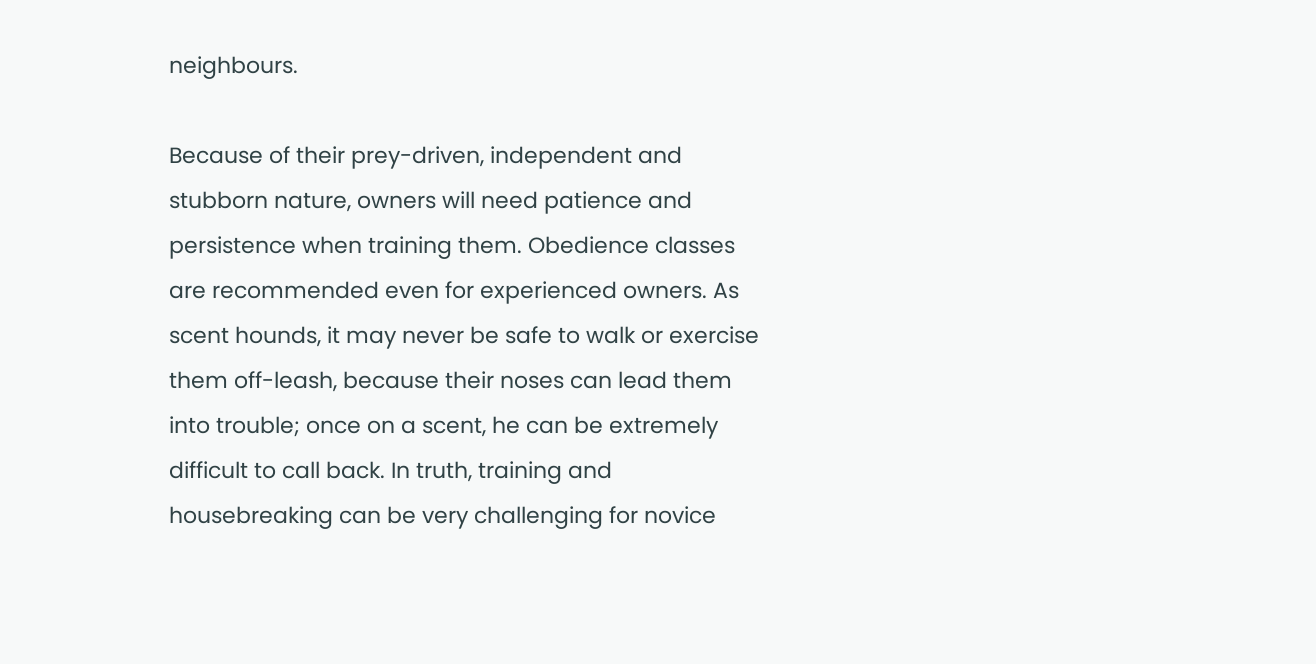neighbours.

Because of their prey-driven, independent and stubborn nature, owners will need patience and persistence when training them. Obedience classes are recommended even for experienced owners. As scent hounds, it may never be safe to walk or exercise them off-leash, because their noses can lead them into trouble; once on a scent, he can be extremely difficult to call back. In truth, training and housebreaking can be very challenging for novice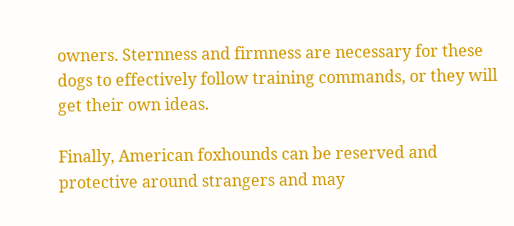owners. Sternness and firmness are necessary for these dogs to effectively follow training commands, or they will get their own ideas.

Finally, American foxhounds can be reserved and protective around strangers and may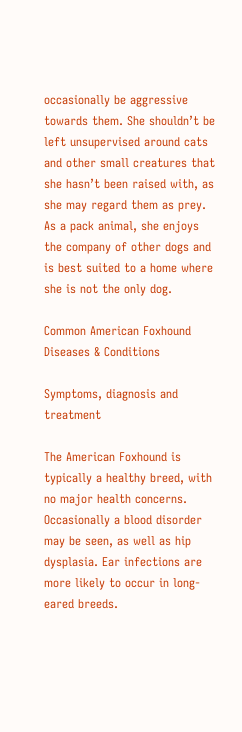occasionally be aggressive towards them. She shouldn’t be left unsupervised around cats and other small creatures that she hasn’t been raised with, as she may regard them as prey. As a pack animal, she enjoys the company of other dogs and is best suited to a home where she is not the only dog.

Common American Foxhound Diseases & Conditions

Symptoms, diagnosis and treatment

The American Foxhound is typically a healthy breed, with no major health concerns. Occasionally a blood disorder may be seen, as well as hip dysplasia. Ear infections are more likely to occur in long-eared breeds.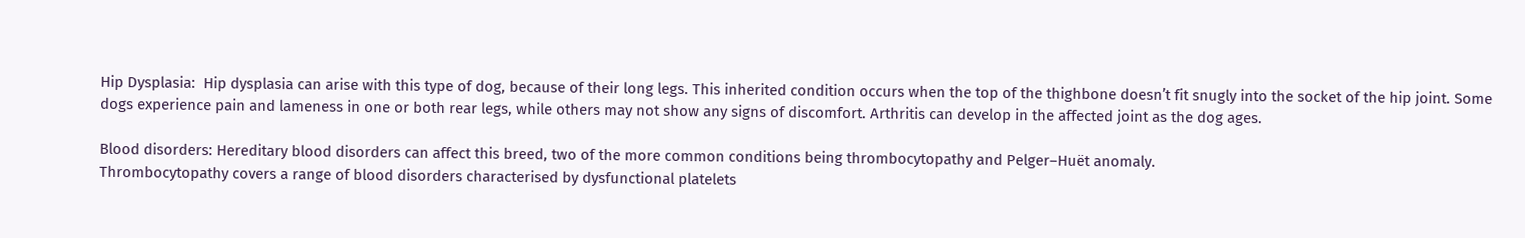Hip Dysplasia:  Hip dysplasia can arise with this type of dog, because of their long legs. This inherited condition occurs when the top of the thighbone doesn’t fit snugly into the socket of the hip joint. Some dogs experience pain and lameness in one or both rear legs, while others may not show any signs of discomfort. Arthritis can develop in the affected joint as the dog ages.

Blood disorders: Hereditary blood disorders can affect this breed, two of the more common conditions being thrombocytopathy and Pelger–Huët anomaly.
Thrombocytopathy covers a range of blood disorders characterised by dysfunctional platelets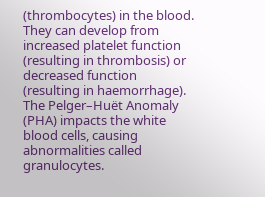(thrombocytes) in the blood. They can develop from increased platelet function (resulting in thrombosis) or decreased function (resulting in haemorrhage).
The Pelger–Huët Anomaly (PHA) impacts the white blood cells, causing abnormalities called granulocytes.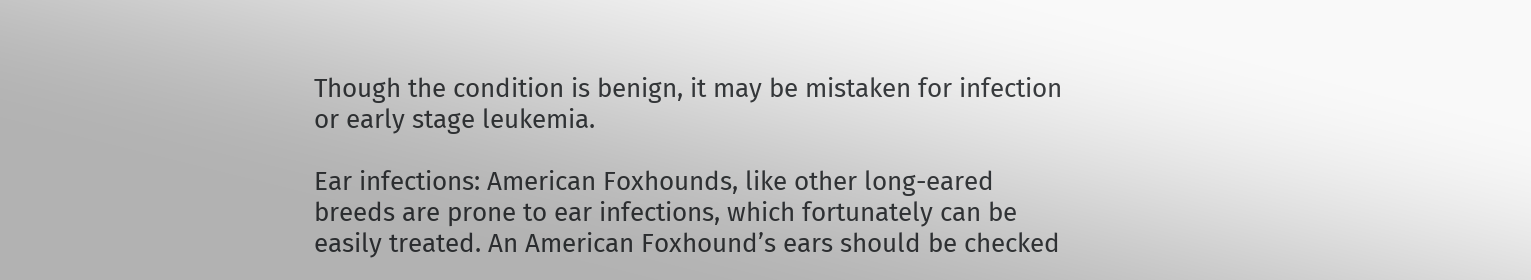Though the condition is benign, it may be mistaken for infection or early stage leukemia.

Ear infections: American Foxhounds, like other long-eared breeds are prone to ear infections, which fortunately can be easily treated. An American Foxhound’s ears should be checked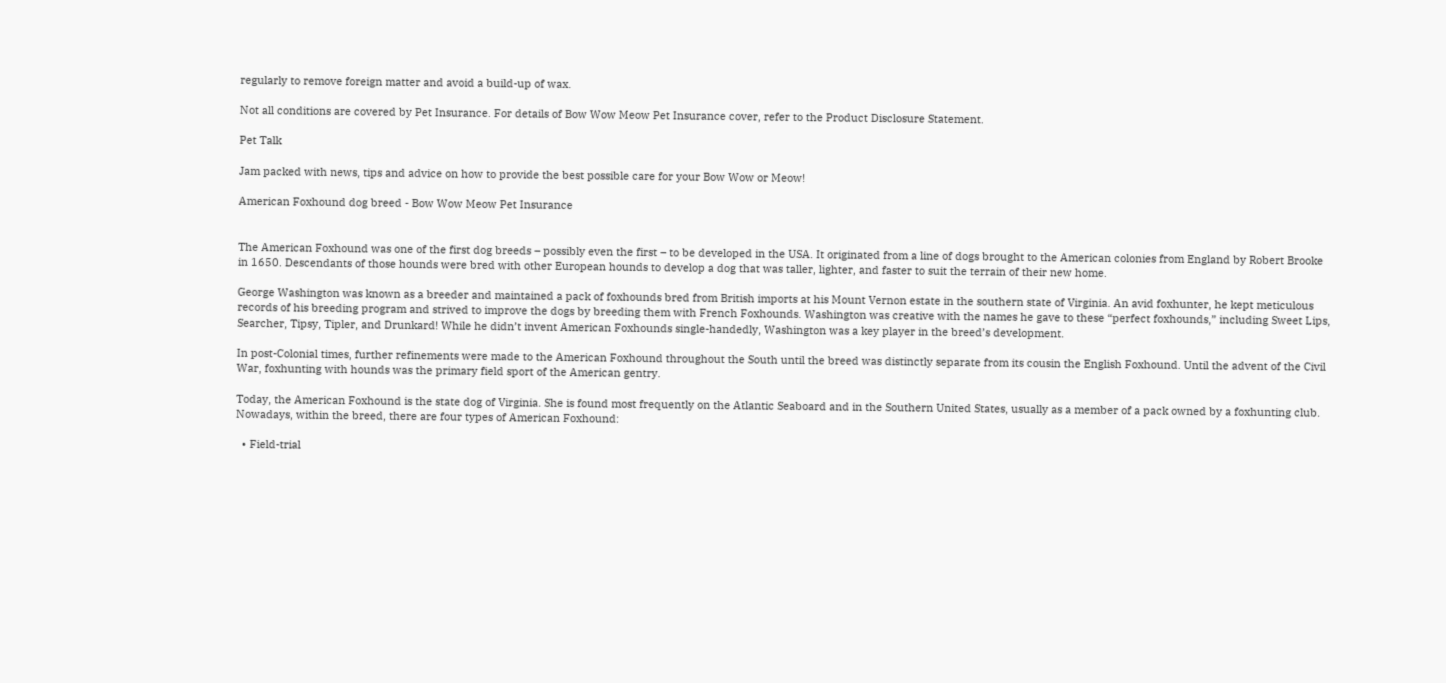regularly to remove foreign matter and avoid a build-up of wax.

Not all conditions are covered by Pet Insurance. For details of Bow Wow Meow Pet Insurance cover, refer to the Product Disclosure Statement.

Pet Talk

Jam packed with news, tips and advice on how to provide the best possible care for your Bow Wow or Meow!

American Foxhound dog breed - Bow Wow Meow Pet Insurance


The American Foxhound was one of the first dog breeds – possibly even the first – to be developed in the USA. It originated from a line of dogs brought to the American colonies from England by Robert Brooke in 1650. Descendants of those hounds were bred with other European hounds to develop a dog that was taller, lighter, and faster to suit the terrain of their new home.

George Washington was known as a breeder and maintained a pack of foxhounds bred from British imports at his Mount Vernon estate in the southern state of Virginia. An avid foxhunter, he kept meticulous records of his breeding program and strived to improve the dogs by breeding them with French Foxhounds. Washington was creative with the names he gave to these “perfect foxhounds,” including Sweet Lips, Searcher, Tipsy, Tipler, and Drunkard! While he didn’t invent American Foxhounds single-handedly, Washington was a key player in the breed’s development.

In post-Colonial times, further refinements were made to the American Foxhound throughout the South until the breed was distinctly separate from its cousin the English Foxhound. Until the advent of the Civil War, foxhunting with hounds was the primary field sport of the American gentry.

Today, the American Foxhound is the state dog of Virginia. She is found most frequently on the Atlantic Seaboard and in the Southern United States, usually as a member of a pack owned by a foxhunting club. Nowadays, within the breed, there are four types of American Foxhound:

  • Field-trial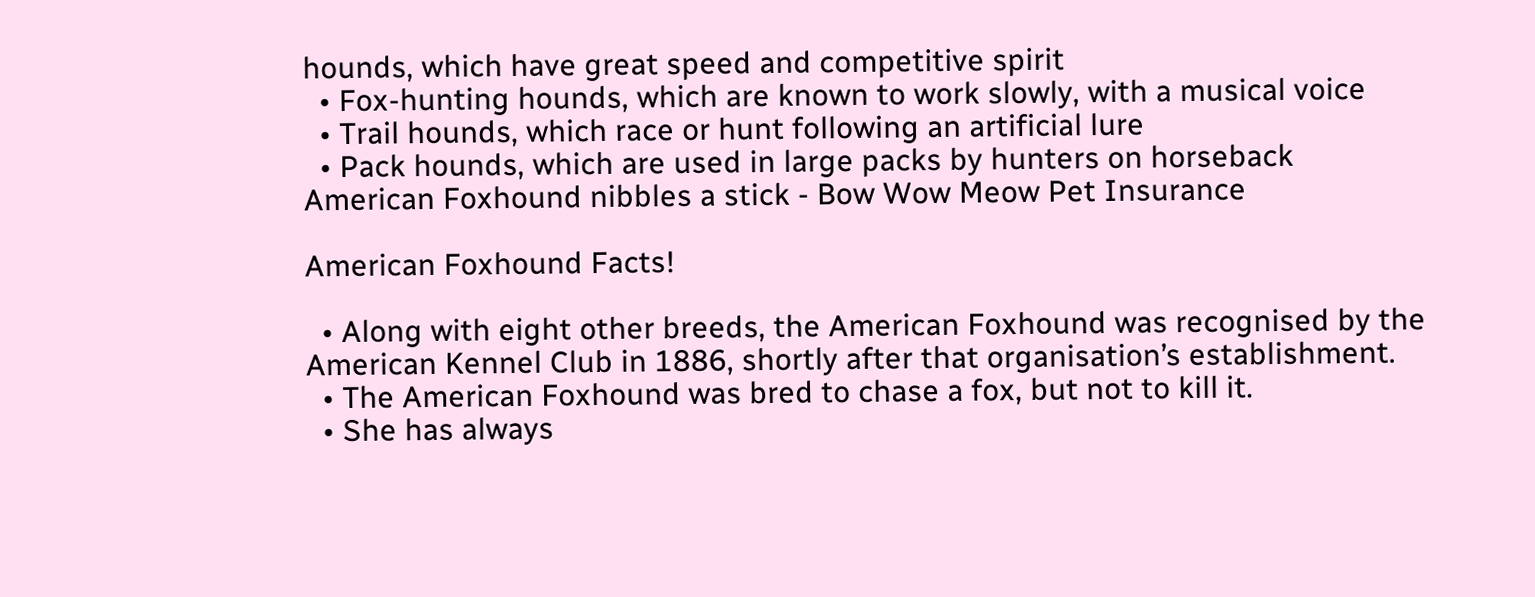hounds, which have great speed and competitive spirit
  • Fox-hunting hounds, which are known to work slowly, with a musical voice
  • Trail hounds, which race or hunt following an artificial lure
  • Pack hounds, which are used in large packs by hunters on horseback
American Foxhound nibbles a stick - Bow Wow Meow Pet Insurance

American Foxhound Facts!

  • Along with eight other breeds, the American Foxhound was recognised by the American Kennel Club in 1886, shortly after that organisation’s establishment.
  • The American Foxhound was bred to chase a fox, but not to kill it.
  • She has always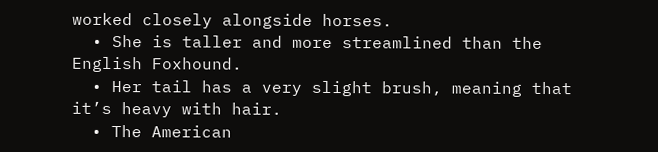worked closely alongside horses.
  • She is taller and more streamlined than the English Foxhound.
  • Her tail has a very slight brush, meaning that it’s heavy with hair.
  • The American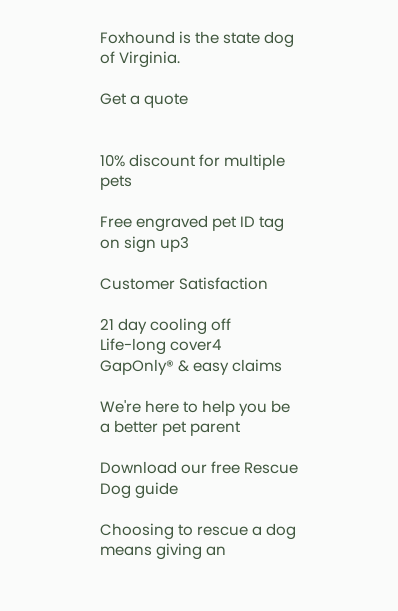Foxhound is the state dog of Virginia.

Get a quote


10% discount for multiple pets

Free engraved pet ID tag on sign up3

Customer Satisfaction

21 day cooling off
Life-long cover4
GapOnly® & easy claims

We're here to help you be a better pet parent

Download our free Rescue Dog guide

Choosing to rescue a dog means giving an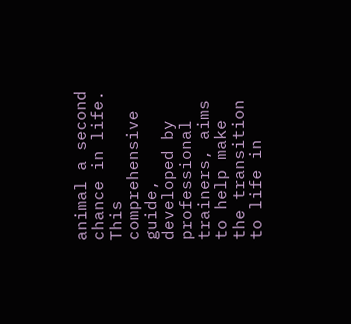animal a second chance in life. This comprehensive guide, developed by professional trainers, aims to help make the transition to life in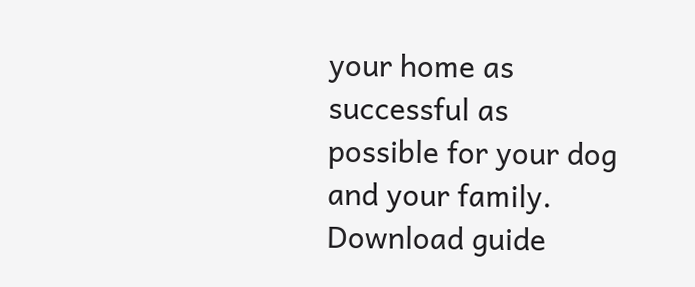your home as successful as possible for your dog and your family.
Download guide